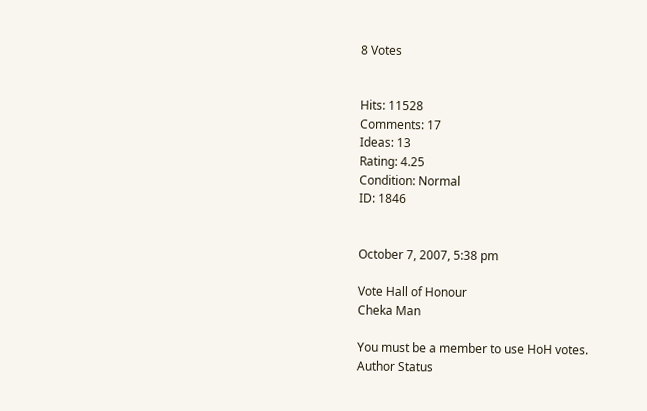8 Votes


Hits: 11528
Comments: 17
Ideas: 13
Rating: 4.25
Condition: Normal
ID: 1846


October 7, 2007, 5:38 pm

Vote Hall of Honour
Cheka Man

You must be a member to use HoH votes.
Author Status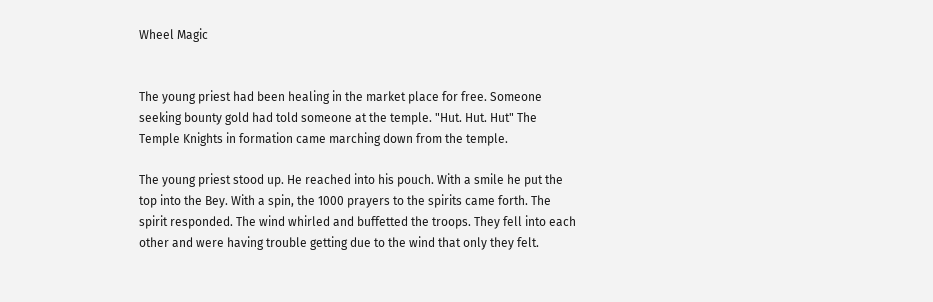Wheel Magic


The young priest had been healing in the market place for free. Someone seeking bounty gold had told someone at the temple. "Hut. Hut. Hut" The Temple Knights in formation came marching down from the temple.

The young priest stood up. He reached into his pouch. With a smile he put the top into the Bey. With a spin, the 1000 prayers to the spirits came forth. The spirit responded. The wind whirled and buffetted the troops. They fell into each other and were having trouble getting due to the wind that only they felt.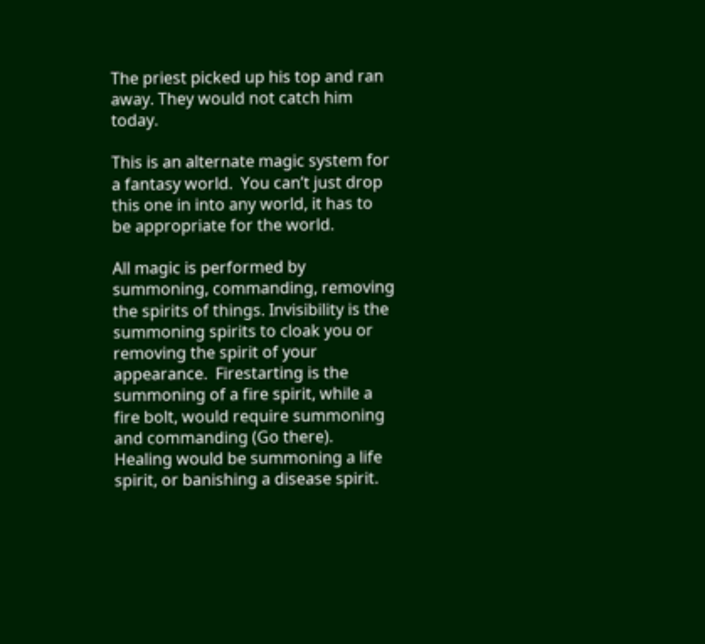The priest picked up his top and ran away. They would not catch him today.

This is an alternate magic system for a fantasy world.  You can’t just drop this one in into any world, it has to be appropriate for the world.

All magic is performed by summoning, commanding, removing the spirits of things. Invisibility is the summoning spirits to cloak you or removing the spirit of your appearance.  Firestarting is the summoning of a fire spirit, while a fire bolt, would require summoning and commanding (Go there).  Healing would be summoning a life spirit, or banishing a disease spirit.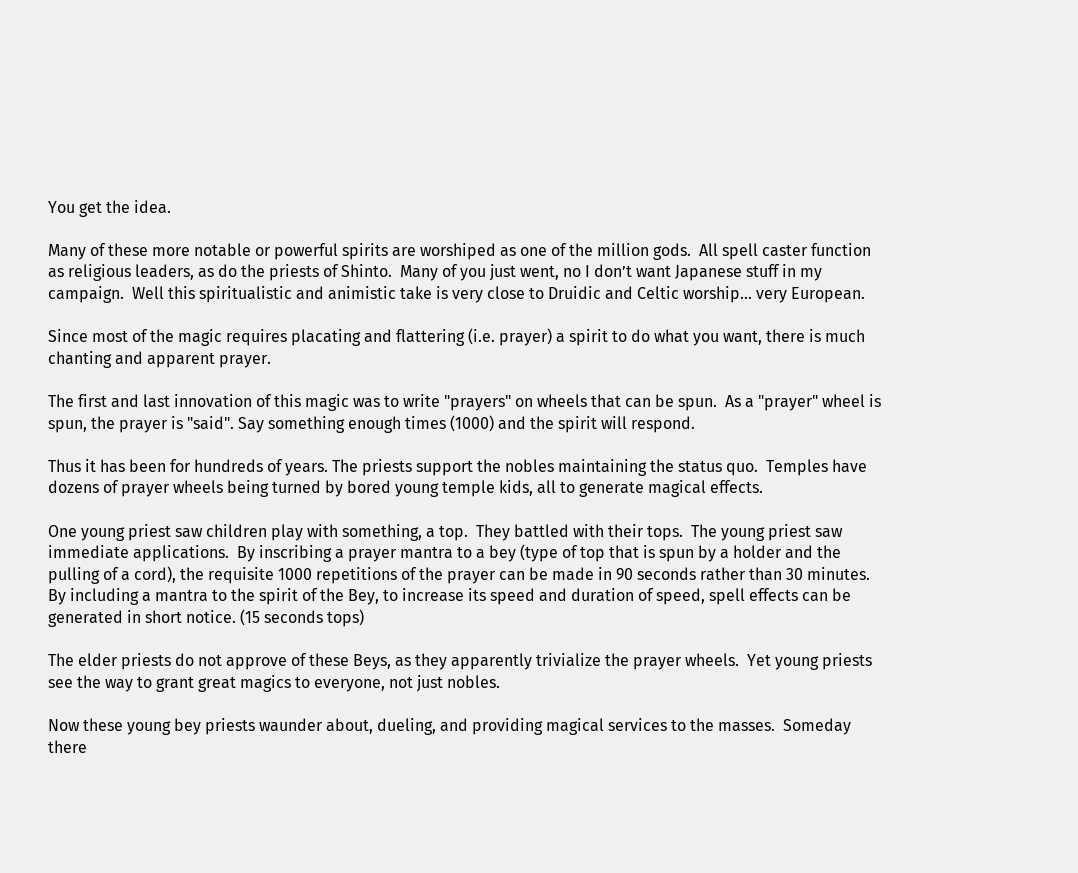You get the idea.

Many of these more notable or powerful spirits are worshiped as one of the million gods.  All spell caster function as religious leaders, as do the priests of Shinto.  Many of you just went, no I don’t want Japanese stuff in my campaign.  Well this spiritualistic and animistic take is very close to Druidic and Celtic worship… very European.

Since most of the magic requires placating and flattering (i.e. prayer) a spirit to do what you want, there is much chanting and apparent prayer.

The first and last innovation of this magic was to write "prayers" on wheels that can be spun.  As a "prayer" wheel is spun, the prayer is "said". Say something enough times (1000) and the spirit will respond.

Thus it has been for hundreds of years. The priests support the nobles maintaining the status quo.  Temples have dozens of prayer wheels being turned by bored young temple kids, all to generate magical effects.

One young priest saw children play with something, a top.  They battled with their tops.  The young priest saw immediate applications.  By inscribing a prayer mantra to a bey (type of top that is spun by a holder and the pulling of a cord), the requisite 1000 repetitions of the prayer can be made in 90 seconds rather than 30 minutes.  By including a mantra to the spirit of the Bey, to increase its speed and duration of speed, spell effects can be generated in short notice. (15 seconds tops)

The elder priests do not approve of these Beys, as they apparently trivialize the prayer wheels.  Yet young priests see the way to grant great magics to everyone, not just nobles.

Now these young bey priests waunder about, dueling, and providing magical services to the masses.  Someday there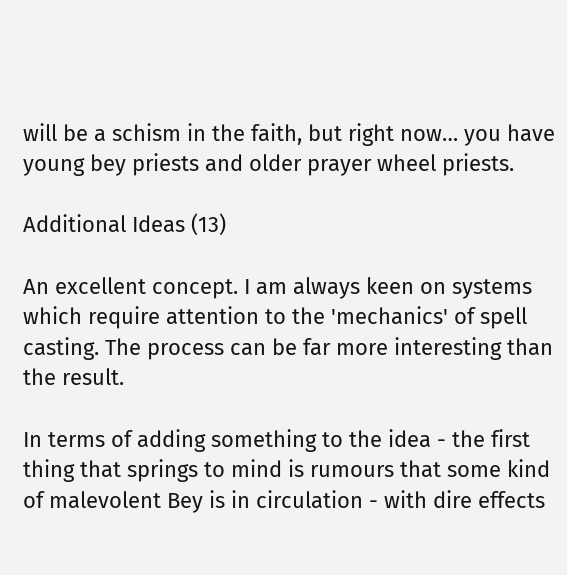will be a schism in the faith, but right now… you have young bey priests and older prayer wheel priests.

Additional Ideas (13)

An excellent concept. I am always keen on systems which require attention to the 'mechanics' of spell casting. The process can be far more interesting than the result.

In terms of adding something to the idea - the first thing that springs to mind is rumours that some kind of malevolent Bey is in circulation - with dire effects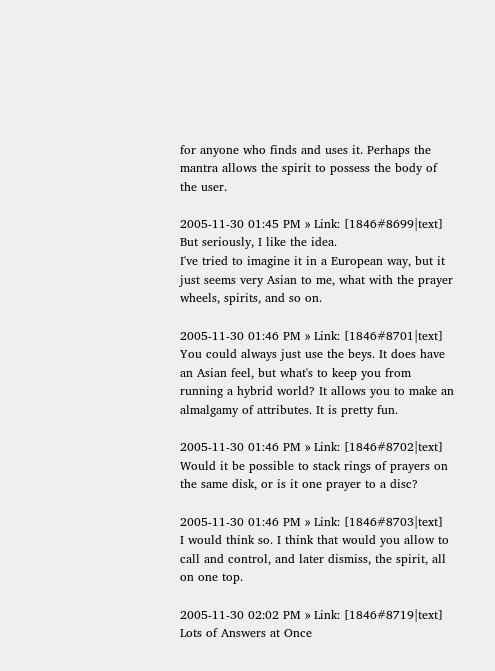for anyone who finds and uses it. Perhaps the mantra allows the spirit to possess the body of the user.

2005-11-30 01:45 PM » Link: [1846#8699|text]
But seriously, I like the idea.
I've tried to imagine it in a European way, but it just seems very Asian to me, what with the prayer wheels, spirits, and so on.

2005-11-30 01:46 PM » Link: [1846#8701|text]
You could always just use the beys. It does have an Asian feel, but what's to keep you from running a hybrid world? It allows you to make an almalgamy of attributes. It is pretty fun.

2005-11-30 01:46 PM » Link: [1846#8702|text]
Would it be possible to stack rings of prayers on the same disk, or is it one prayer to a disc?

2005-11-30 01:46 PM » Link: [1846#8703|text]
I would think so. I think that would you allow to call and control, and later dismiss, the spirit, all on one top.

2005-11-30 02:02 PM » Link: [1846#8719|text]
Lots of Answers at Once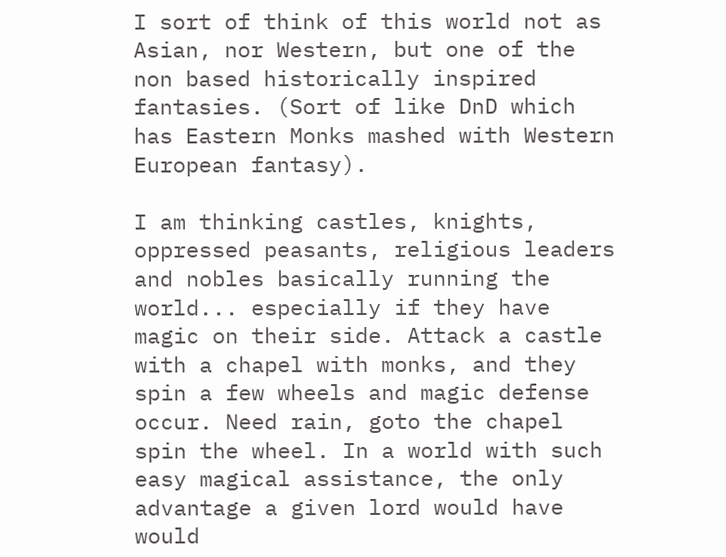I sort of think of this world not as Asian, nor Western, but one of the non based historically inspired fantasies. (Sort of like DnD which has Eastern Monks mashed with Western European fantasy).

I am thinking castles, knights, oppressed peasants, religious leaders and nobles basically running the world... especially if they have magic on their side. Attack a castle with a chapel with monks, and they spin a few wheels and magic defense occur. Need rain, goto the chapel spin the wheel. In a world with such easy magical assistance, the only advantage a given lord would have would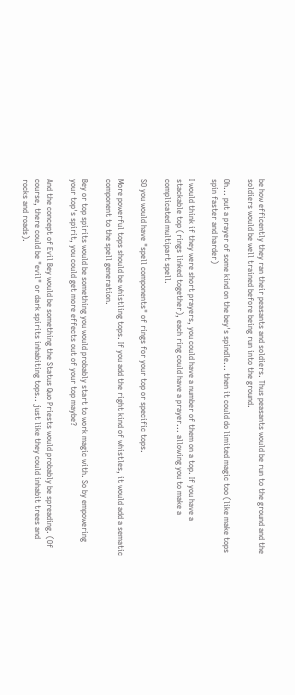be how efficently they ran their peasants and soldiers. Thus peasants would be run to the ground and the soldiers would be well trained before being run into the ground.

Oh... put a prayer of some kind on the bey's spindle... then it could do limited magic too (like make tops spin faster and harder)

I would think if they were short prayers, you could have a number of them on a top. If you have a stackable top (rings linked together), each ring could have a prayer... allowing you to make a complicated multipart spell.

SO you would have "spell components" of rings for your top or specific tops.

More powerful tops should be whistling tops. If you add the right kind of whistles, it would add a sematic component to the spell generation.

Bey or top spirits would be something you would probably start to work magic with. So by empowering your top's spirit, you could get more effects out of your top maybe?

And the concept of Evil Bey would be something the Status Quo Priests would probably be spreading. (Of course, there could be "evil" or dark spirits inhabiting tops.. just like they could inhabit trees and rocks and roads).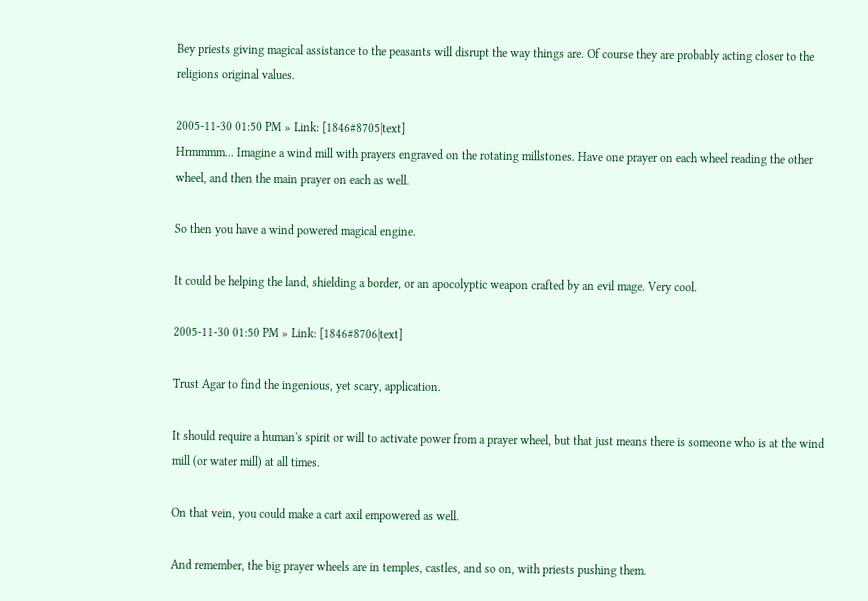Bey priests giving magical assistance to the peasants will disrupt the way things are. Of course they are probably acting closer to the religions original values.

2005-11-30 01:50 PM » Link: [1846#8705|text]
Hrmmmm... Imagine a wind mill with prayers engraved on the rotating millstones. Have one prayer on each wheel reading the other wheel, and then the main prayer on each as well.

So then you have a wind powered magical engine.

It could be helping the land, shielding a border, or an apocolyptic weapon crafted by an evil mage. Very cool.

2005-11-30 01:50 PM » Link: [1846#8706|text]

Trust Agar to find the ingenious, yet scary, application.

It should require a human's spirit or will to activate power from a prayer wheel, but that just means there is someone who is at the wind mill (or water mill) at all times.

On that vein, you could make a cart axil empowered as well.

And remember, the big prayer wheels are in temples, castles, and so on, with priests pushing them.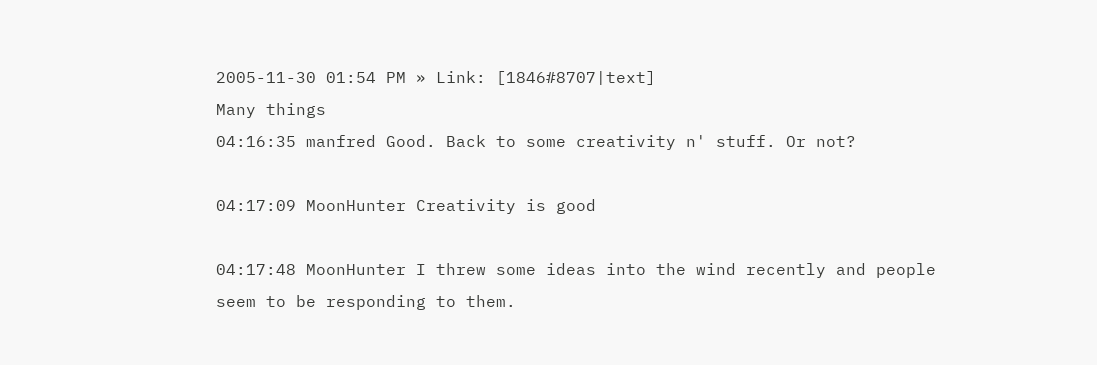2005-11-30 01:54 PM » Link: [1846#8707|text]
Many things
04:16:35 manfred Good. Back to some creativity n' stuff. Or not?

04:17:09 MoonHunter Creativity is good

04:17:48 MoonHunter I threw some ideas into the wind recently and people seem to be responding to them.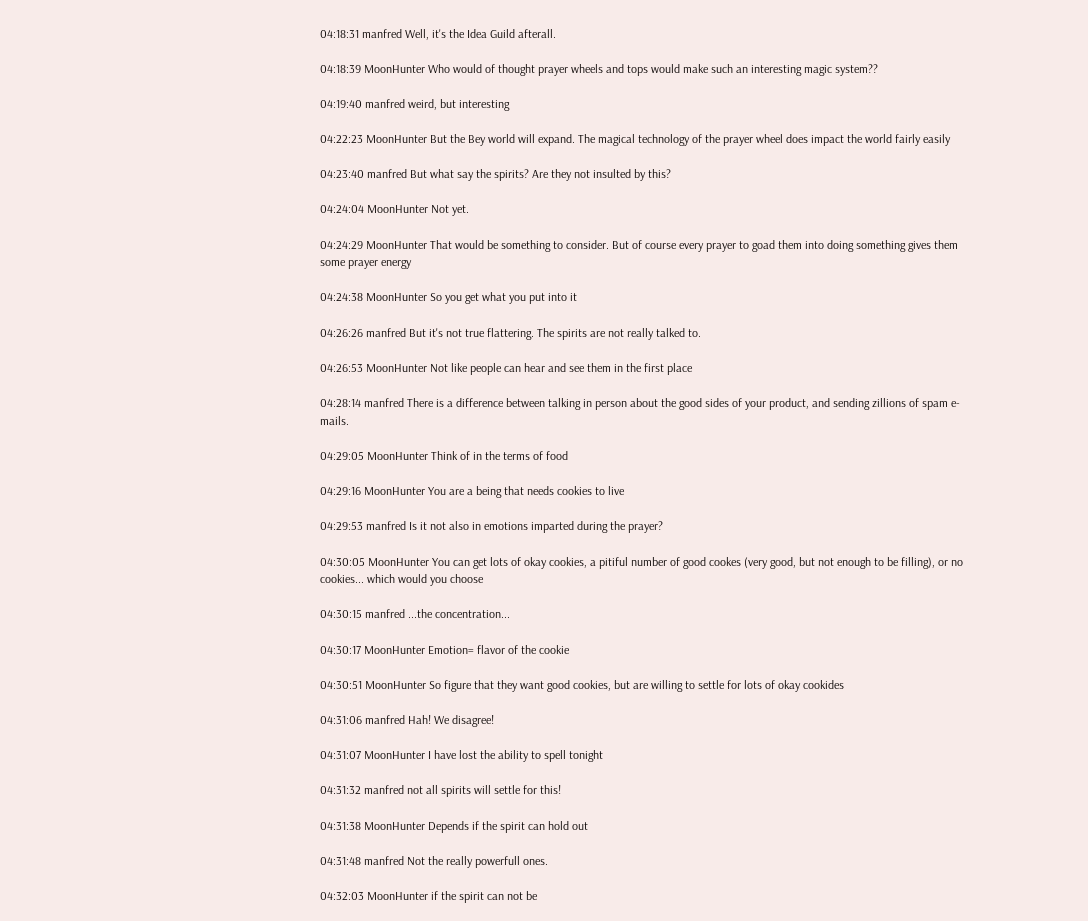04:18:31 manfred Well, it's the Idea Guild afterall.

04:18:39 MoonHunter Who would of thought prayer wheels and tops would make such an interesting magic system??

04:19:40 manfred weird, but interesting

04:22:23 MoonHunter But the Bey world will expand. The magical technology of the prayer wheel does impact the world fairly easily

04:23:40 manfred But what say the spirits? Are they not insulted by this?

04:24:04 MoonHunter Not yet.

04:24:29 MoonHunter That would be something to consider. But of course every prayer to goad them into doing something gives them some prayer energy

04:24:38 MoonHunter So you get what you put into it

04:26:26 manfred But it's not true flattering. The spirits are not really talked to.

04:26:53 MoonHunter Not like people can hear and see them in the first place

04:28:14 manfred There is a difference between talking in person about the good sides of your product, and sending zillions of spam e-mails.

04:29:05 MoonHunter Think of in the terms of food

04:29:16 MoonHunter You are a being that needs cookies to live

04:29:53 manfred Is it not also in emotions imparted during the prayer?

04:30:05 MoonHunter You can get lots of okay cookies, a pitiful number of good cookes (very good, but not enough to be filling), or no cookies... which would you choose

04:30:15 manfred ...the concentration...

04:30:17 MoonHunter Emotion= flavor of the cookie

04:30:51 MoonHunter So figure that they want good cookies, but are willing to settle for lots of okay cookides

04:31:06 manfred Hah! We disagree!

04:31:07 MoonHunter I have lost the ability to spell tonight

04:31:32 manfred not all spirits will settle for this!

04:31:38 MoonHunter Depends if the spirit can hold out

04:31:48 manfred Not the really powerfull ones.

04:32:03 MoonHunter if the spirit can not be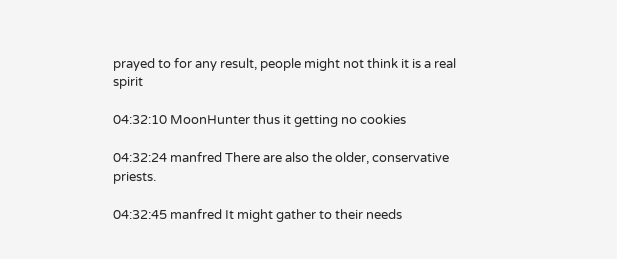prayed to for any result, people might not think it is a real spirit

04:32:10 MoonHunter thus it getting no cookies

04:32:24 manfred There are also the older, conservative priests.

04:32:45 manfred It might gather to their needs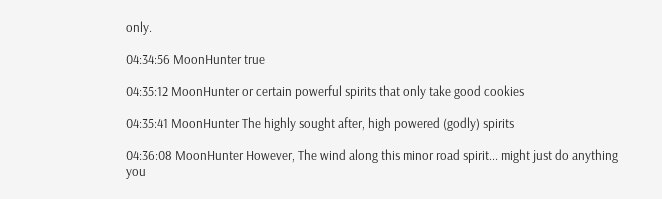only.

04:34:56 MoonHunter true

04:35:12 MoonHunter or certain powerful spirits that only take good cookies

04:35:41 MoonHunter The highly sought after, high powered (godly) spirits

04:36:08 MoonHunter However, The wind along this minor road spirit... might just do anything you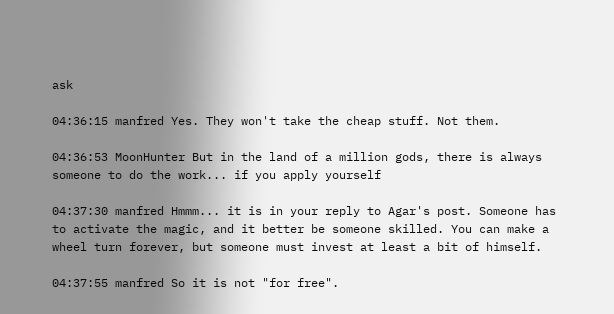ask

04:36:15 manfred Yes. They won't take the cheap stuff. Not them.

04:36:53 MoonHunter But in the land of a million gods, there is always someone to do the work... if you apply yourself

04:37:30 manfred Hmmm... it is in your reply to Agar's post. Someone has to activate the magic, and it better be someone skilled. You can make a wheel turn forever, but someone must invest at least a bit of himself.

04:37:55 manfred So it is not "for free".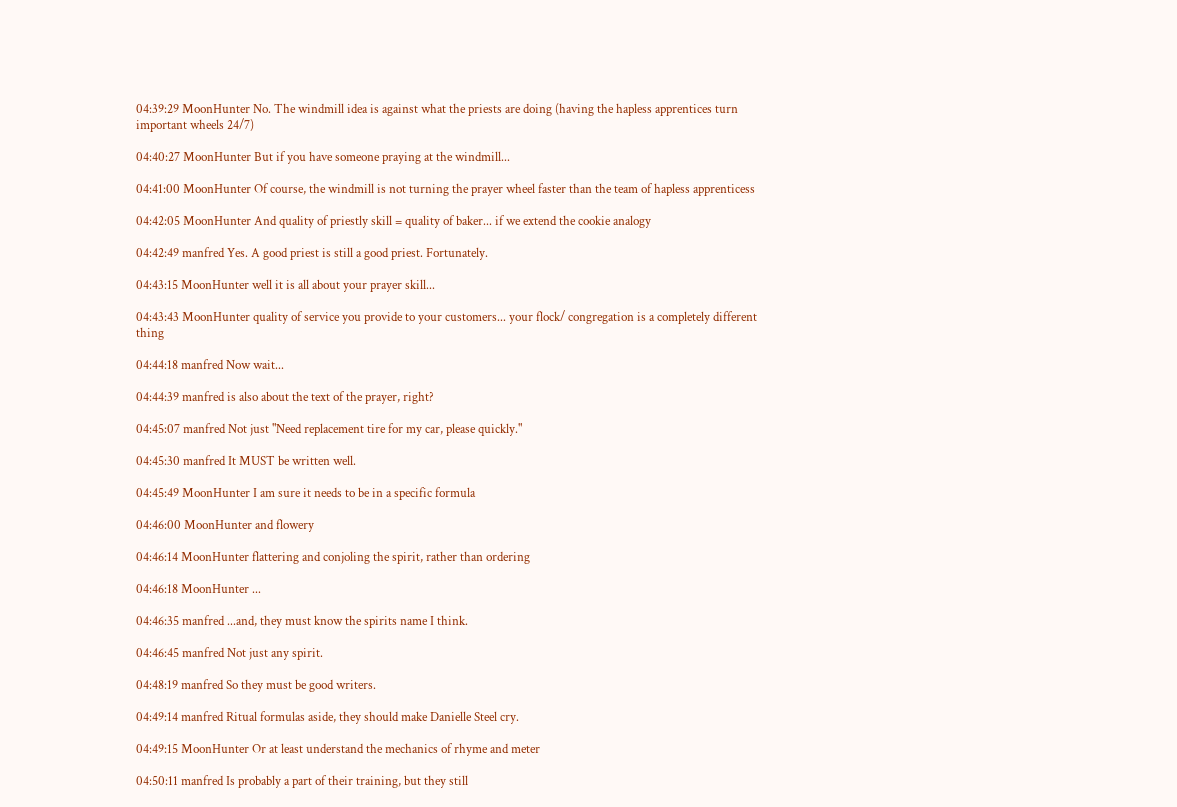04:39:29 MoonHunter No. The windmill idea is against what the priests are doing (having the hapless apprentices turn important wheels 24/7)

04:40:27 MoonHunter But if you have someone praying at the windmill...

04:41:00 MoonHunter Of course, the windmill is not turning the prayer wheel faster than the team of hapless apprenticess

04:42:05 MoonHunter And quality of priestly skill = quality of baker... if we extend the cookie analogy

04:42:49 manfred Yes. A good priest is still a good priest. Fortunately.

04:43:15 MoonHunter well it is all about your prayer skill...

04:43:43 MoonHunter quality of service you provide to your customers... your flock/ congregation is a completely different thing

04:44:18 manfred Now wait...

04:44:39 manfred is also about the text of the prayer, right?

04:45:07 manfred Not just "Need replacement tire for my car, please quickly."

04:45:30 manfred It MUST be written well.

04:45:49 MoonHunter I am sure it needs to be in a specific formula

04:46:00 MoonHunter and flowery

04:46:14 MoonHunter flattering and conjoling the spirit, rather than ordering

04:46:18 MoonHunter ...

04:46:35 manfred ...and, they must know the spirits name I think.

04:46:45 manfred Not just any spirit.

04:48:19 manfred So they must be good writers.

04:49:14 manfred Ritual formulas aside, they should make Danielle Steel cry.

04:49:15 MoonHunter Or at least understand the mechanics of rhyme and meter

04:50:11 manfred Is probably a part of their training, but they still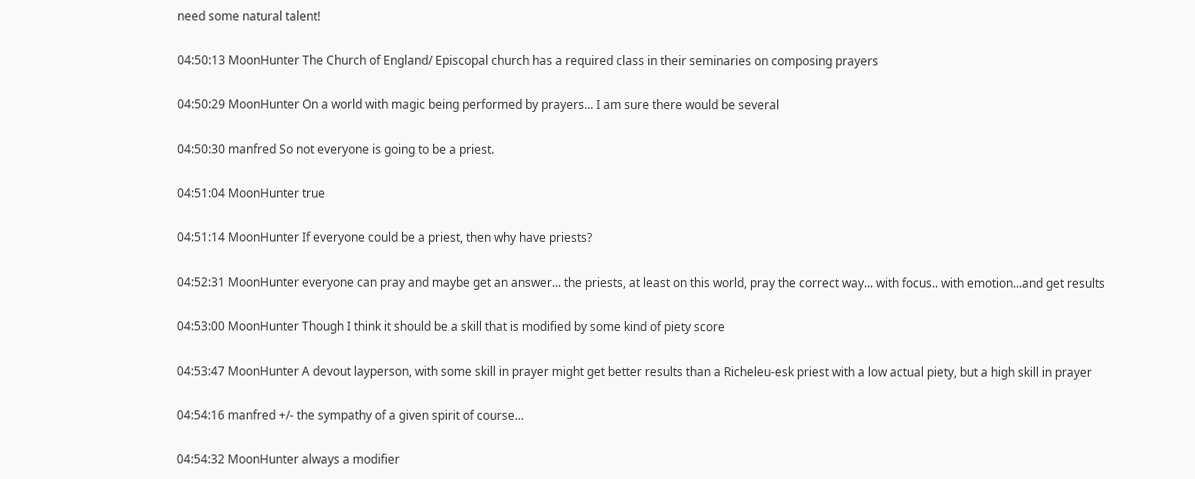need some natural talent!

04:50:13 MoonHunter The Church of England/ Episcopal church has a required class in their seminaries on composing prayers

04:50:29 MoonHunter On a world with magic being performed by prayers... I am sure there would be several

04:50:30 manfred So not everyone is going to be a priest.

04:51:04 MoonHunter true

04:51:14 MoonHunter If everyone could be a priest, then why have priests?

04:52:31 MoonHunter everyone can pray and maybe get an answer... the priests, at least on this world, pray the correct way... with focus.. with emotion...and get results

04:53:00 MoonHunter Though I think it should be a skill that is modified by some kind of piety score

04:53:47 MoonHunter A devout layperson, with some skill in prayer might get better results than a Richeleu-esk priest with a low actual piety, but a high skill in prayer

04:54:16 manfred +/- the sympathy of a given spirit of course...

04:54:32 MoonHunter always a modifier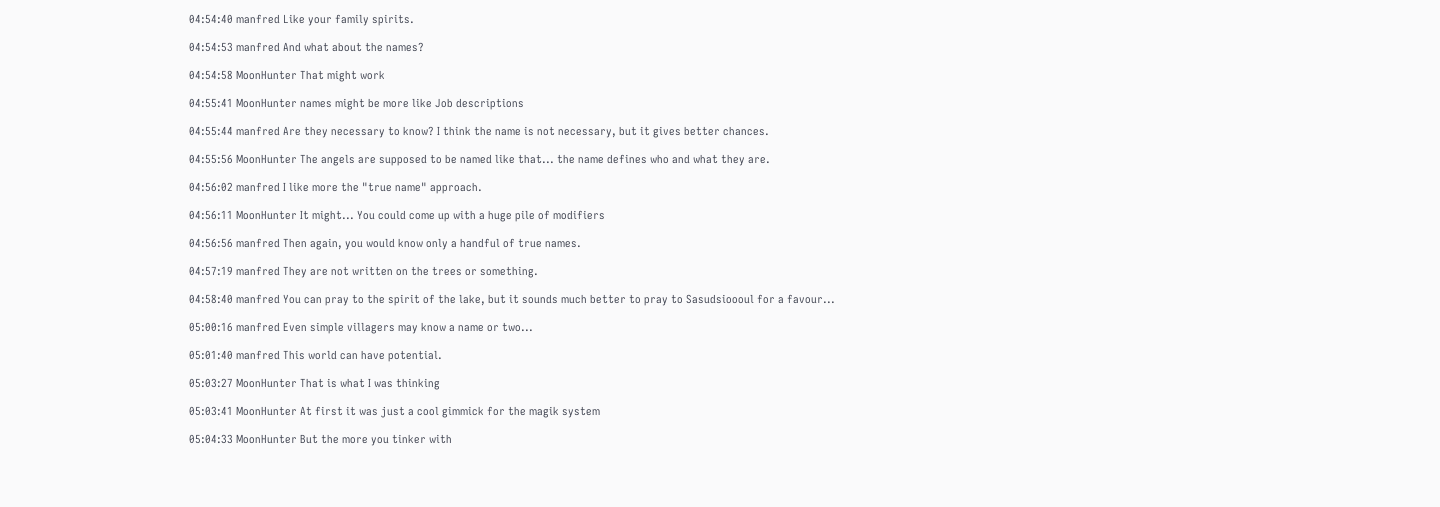04:54:40 manfred Like your family spirits.

04:54:53 manfred And what about the names?

04:54:58 MoonHunter That might work

04:55:41 MoonHunter names might be more like Job descriptions

04:55:44 manfred Are they necessary to know? I think the name is not necessary, but it gives better chances.

04:55:56 MoonHunter The angels are supposed to be named like that... the name defines who and what they are.

04:56:02 manfred I like more the "true name" approach.

04:56:11 MoonHunter It might... You could come up with a huge pile of modifiers

04:56:56 manfred Then again, you would know only a handful of true names.

04:57:19 manfred They are not written on the trees or something.

04:58:40 manfred You can pray to the spirit of the lake, but it sounds much better to pray to Sasudsioooul for a favour...

05:00:16 manfred Even simple villagers may know a name or two...

05:01:40 manfred This world can have potential.

05:03:27 MoonHunter That is what I was thinking

05:03:41 MoonHunter At first it was just a cool gimmick for the magik system

05:04:33 MoonHunter But the more you tinker with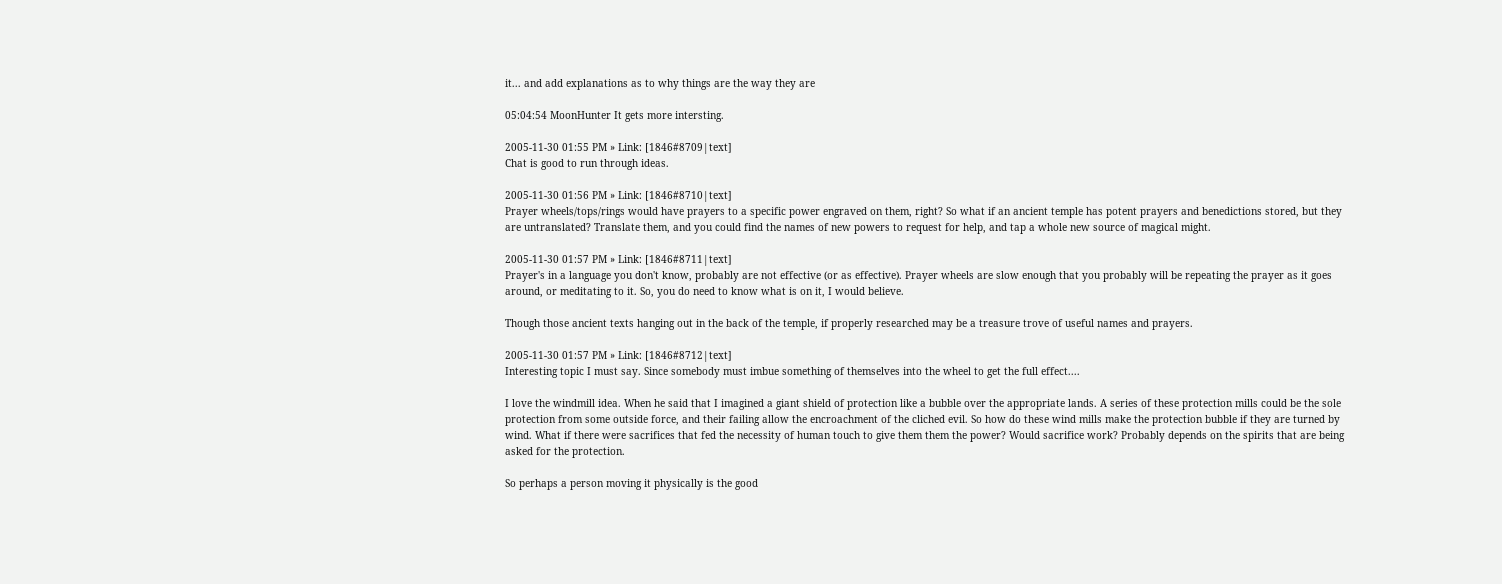it... and add explanations as to why things are the way they are

05:04:54 MoonHunter It gets more intersting.

2005-11-30 01:55 PM » Link: [1846#8709|text]
Chat is good to run through ideas.

2005-11-30 01:56 PM » Link: [1846#8710|text]
Prayer wheels/tops/rings would have prayers to a specific power engraved on them, right? So what if an ancient temple has potent prayers and benedictions stored, but they are untranslated? Translate them, and you could find the names of new powers to request for help, and tap a whole new source of magical might.

2005-11-30 01:57 PM » Link: [1846#8711|text]
Prayer's in a language you don't know, probably are not effective (or as effective). Prayer wheels are slow enough that you probably will be repeating the prayer as it goes around, or meditating to it. So, you do need to know what is on it, I would believe.

Though those ancient texts hanging out in the back of the temple, if properly researched may be a treasure trove of useful names and prayers.

2005-11-30 01:57 PM » Link: [1846#8712|text]
Interesting topic I must say. Since somebody must imbue something of themselves into the wheel to get the full effect....

I love the windmill idea. When he said that I imagined a giant shield of protection like a bubble over the appropriate lands. A series of these protection mills could be the sole protection from some outside force, and their failing allow the encroachment of the cliched evil. So how do these wind mills make the protection bubble if they are turned by wind. What if there were sacrifices that fed the necessity of human touch to give them them the power? Would sacrifice work? Probably depends on the spirits that are being asked for the protection.

So perhaps a person moving it physically is the good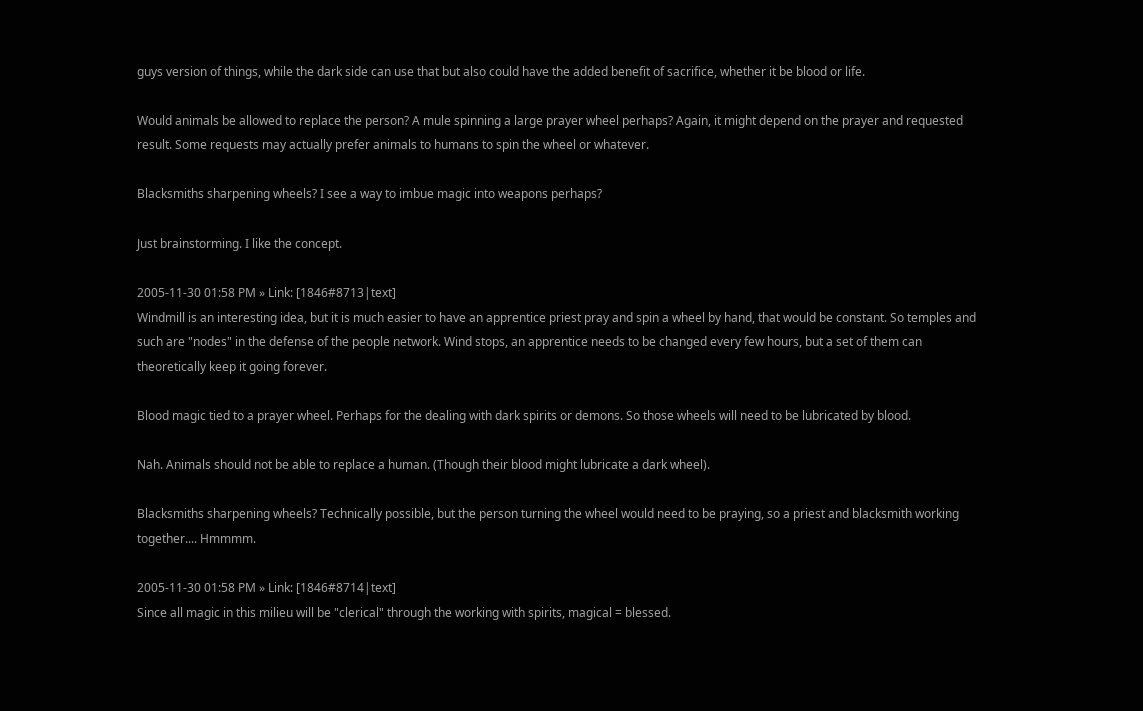guys version of things, while the dark side can use that but also could have the added benefit of sacrifice, whether it be blood or life.

Would animals be allowed to replace the person? A mule spinning a large prayer wheel perhaps? Again, it might depend on the prayer and requested result. Some requests may actually prefer animals to humans to spin the wheel or whatever.

Blacksmiths sharpening wheels? I see a way to imbue magic into weapons perhaps?

Just brainstorming. I like the concept.

2005-11-30 01:58 PM » Link: [1846#8713|text]
Windmill is an interesting idea, but it is much easier to have an apprentice priest pray and spin a wheel by hand, that would be constant. So temples and such are "nodes" in the defense of the people network. Wind stops, an apprentice needs to be changed every few hours, but a set of them can theoretically keep it going forever.

Blood magic tied to a prayer wheel. Perhaps for the dealing with dark spirits or demons. So those wheels will need to be lubricated by blood.

Nah. Animals should not be able to replace a human. (Though their blood might lubricate a dark wheel).

Blacksmiths sharpening wheels? Technically possible, but the person turning the wheel would need to be praying, so a priest and blacksmith working together.... Hmmmm.

2005-11-30 01:58 PM » Link: [1846#8714|text]
Since all magic in this milieu will be "clerical" through the working with spirits, magical = blessed.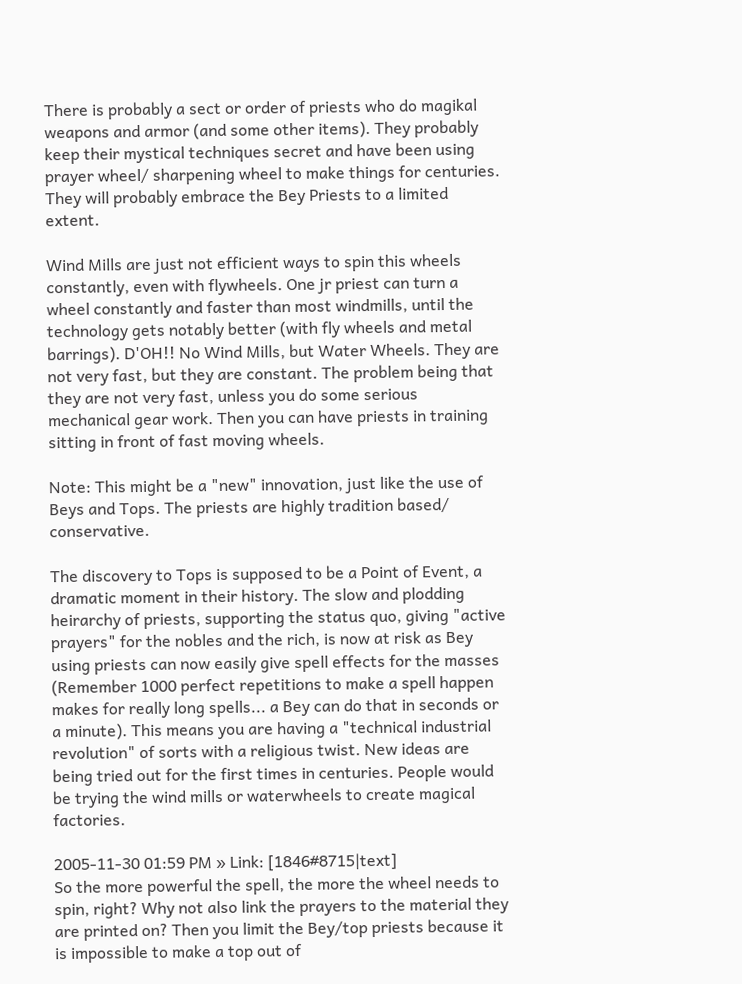There is probably a sect or order of priests who do magikal weapons and armor (and some other items). They probably keep their mystical techniques secret and have been using prayer wheel/ sharpening wheel to make things for centuries. They will probably embrace the Bey Priests to a limited extent.

Wind Mills are just not efficient ways to spin this wheels constantly, even with flywheels. One jr priest can turn a wheel constantly and faster than most windmills, until the technology gets notably better (with fly wheels and metal barrings). D'OH!! No Wind Mills, but Water Wheels. They are not very fast, but they are constant. The problem being that they are not very fast, unless you do some serious mechanical gear work. Then you can have priests in training sitting in front of fast moving wheels.

Note: This might be a "new" innovation, just like the use of Beys and Tops. The priests are highly tradition based/ conservative.

The discovery to Tops is supposed to be a Point of Event, a dramatic moment in their history. The slow and plodding heirarchy of priests, supporting the status quo, giving "active prayers" for the nobles and the rich, is now at risk as Bey using priests can now easily give spell effects for the masses (Remember 1000 perfect repetitions to make a spell happen makes for really long spells... a Bey can do that in seconds or a minute). This means you are having a "technical industrial revolution" of sorts with a religious twist. New ideas are being tried out for the first times in centuries. People would be trying the wind mills or waterwheels to create magical factories.

2005-11-30 01:59 PM » Link: [1846#8715|text]
So the more powerful the spell, the more the wheel needs to spin, right? Why not also link the prayers to the material they are printed on? Then you limit the Bey/top priests because it is impossible to make a top out of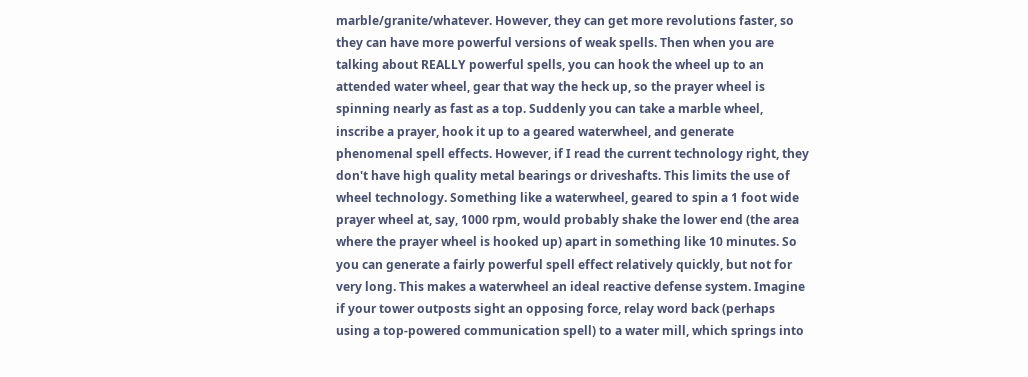marble/granite/whatever. However, they can get more revolutions faster, so they can have more powerful versions of weak spells. Then when you are talking about REALLY powerful spells, you can hook the wheel up to an attended water wheel, gear that way the heck up, so the prayer wheel is spinning nearly as fast as a top. Suddenly you can take a marble wheel, inscribe a prayer, hook it up to a geared waterwheel, and generate phenomenal spell effects. However, if I read the current technology right, they don't have high quality metal bearings or driveshafts. This limits the use of wheel technology. Something like a waterwheel, geared to spin a 1 foot wide prayer wheel at, say, 1000 rpm, would probably shake the lower end (the area where the prayer wheel is hooked up) apart in something like 10 minutes. So you can generate a fairly powerful spell effect relatively quickly, but not for very long. This makes a waterwheel an ideal reactive defense system. Imagine if your tower outposts sight an opposing force, relay word back (perhaps using a top-powered communication spell) to a water mill, which springs into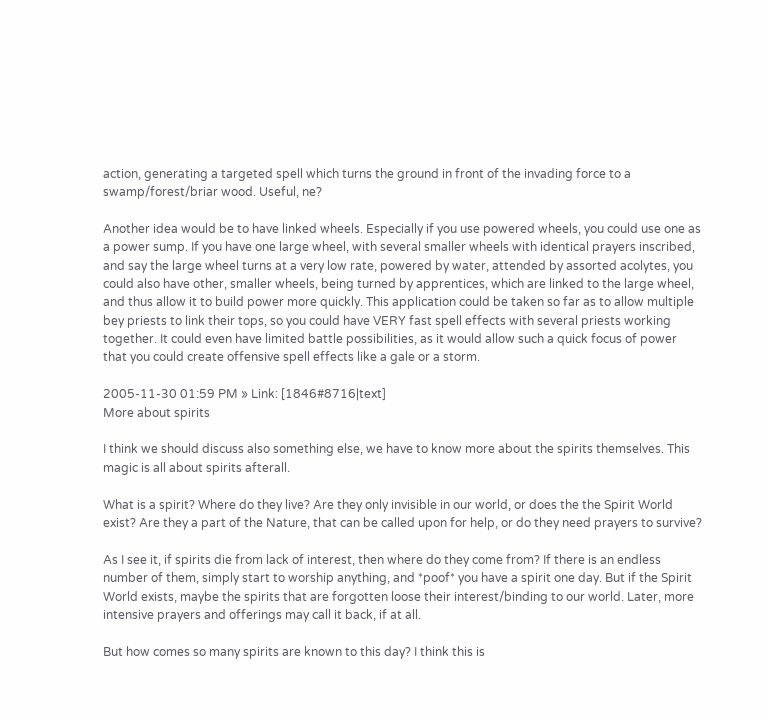action, generating a targeted spell which turns the ground in front of the invading force to a swamp/forest/briar wood. Useful, ne?

Another idea would be to have linked wheels. Especially if you use powered wheels, you could use one as a power sump. If you have one large wheel, with several smaller wheels with identical prayers inscribed, and say the large wheel turns at a very low rate, powered by water, attended by assorted acolytes, you could also have other, smaller wheels, being turned by apprentices, which are linked to the large wheel, and thus allow it to build power more quickly. This application could be taken so far as to allow multiple bey priests to link their tops, so you could have VERY fast spell effects with several priests working together. It could even have limited battle possibilities, as it would allow such a quick focus of power that you could create offensive spell effects like a gale or a storm.

2005-11-30 01:59 PM » Link: [1846#8716|text]
More about spirits

I think we should discuss also something else, we have to know more about the spirits themselves. This magic is all about spirits afterall.

What is a spirit? Where do they live? Are they only invisible in our world, or does the the Spirit World exist? Are they a part of the Nature, that can be called upon for help, or do they need prayers to survive?

As I see it, if spirits die from lack of interest, then where do they come from? If there is an endless number of them, simply start to worship anything, and *poof* you have a spirit one day. But if the Spirit World exists, maybe the spirits that are forgotten loose their interest/binding to our world. Later, more intensive prayers and offerings may call it back, if at all.

But how comes so many spirits are known to this day? I think this is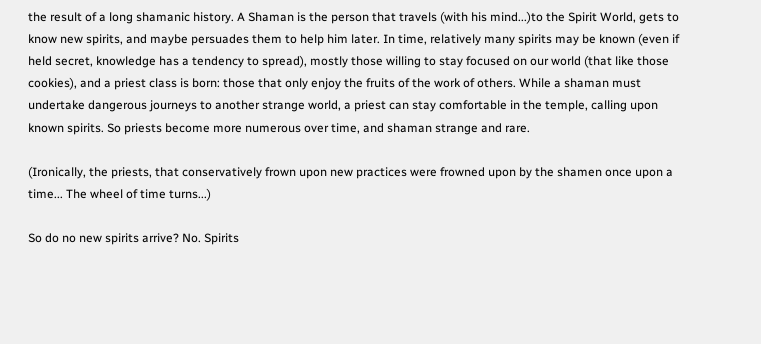the result of a long shamanic history. A Shaman is the person that travels (with his mind...)to the Spirit World, gets to know new spirits, and maybe persuades them to help him later. In time, relatively many spirits may be known (even if held secret, knowledge has a tendency to spread), mostly those willing to stay focused on our world (that like those cookies), and a priest class is born: those that only enjoy the fruits of the work of others. While a shaman must undertake dangerous journeys to another strange world, a priest can stay comfortable in the temple, calling upon known spirits. So priests become more numerous over time, and shaman strange and rare.

(Ironically, the priests, that conservatively frown upon new practices were frowned upon by the shamen once upon a time... The wheel of time turns...)

So do no new spirits arrive? No. Spirits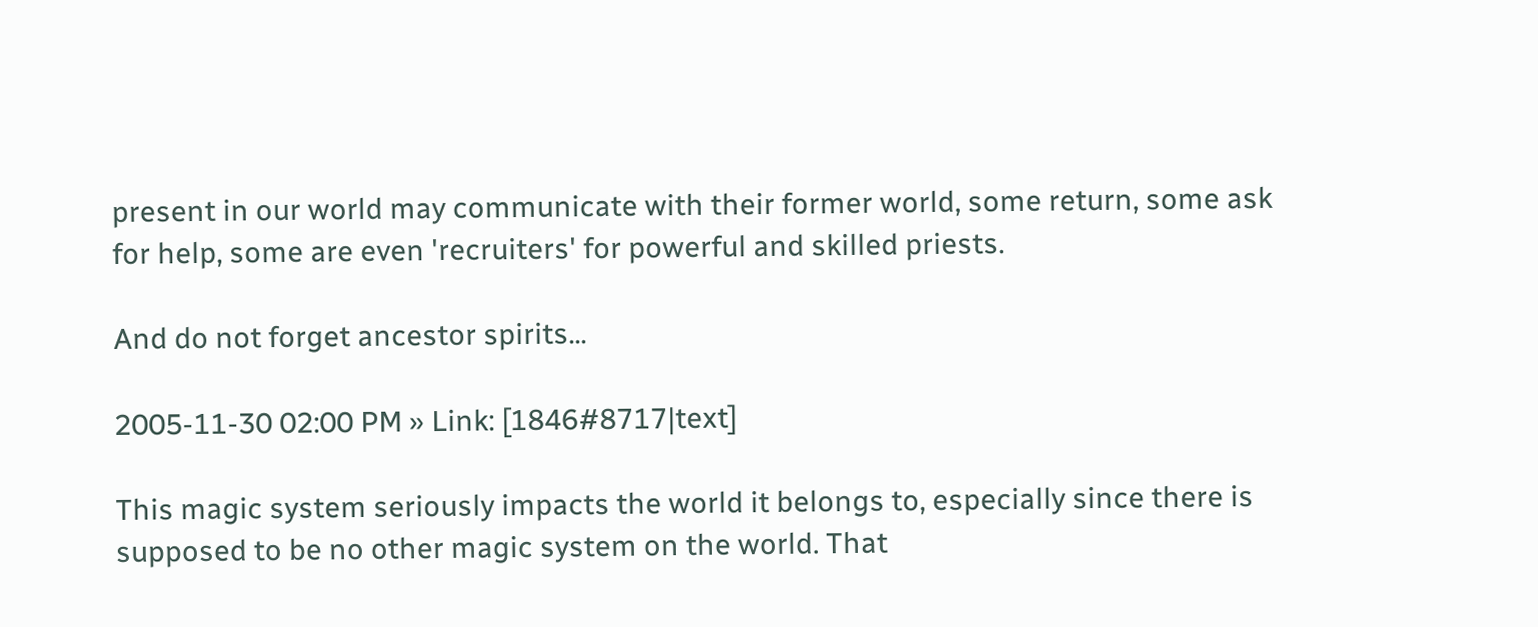present in our world may communicate with their former world, some return, some ask for help, some are even 'recruiters' for powerful and skilled priests.

And do not forget ancestor spirits...

2005-11-30 02:00 PM » Link: [1846#8717|text]

This magic system seriously impacts the world it belongs to, especially since there is supposed to be no other magic system on the world. That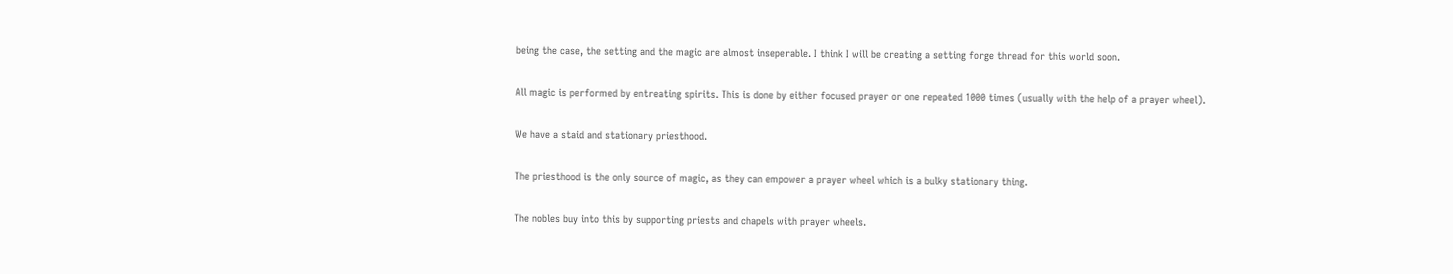being the case, the setting and the magic are almost inseperable. I think I will be creating a setting forge thread for this world soon.

All magic is performed by entreating spirits. This is done by either focused prayer or one repeated 1000 times (usually with the help of a prayer wheel).

We have a staid and stationary priesthood.

The priesthood is the only source of magic, as they can empower a prayer wheel which is a bulky stationary thing.

The nobles buy into this by supporting priests and chapels with prayer wheels.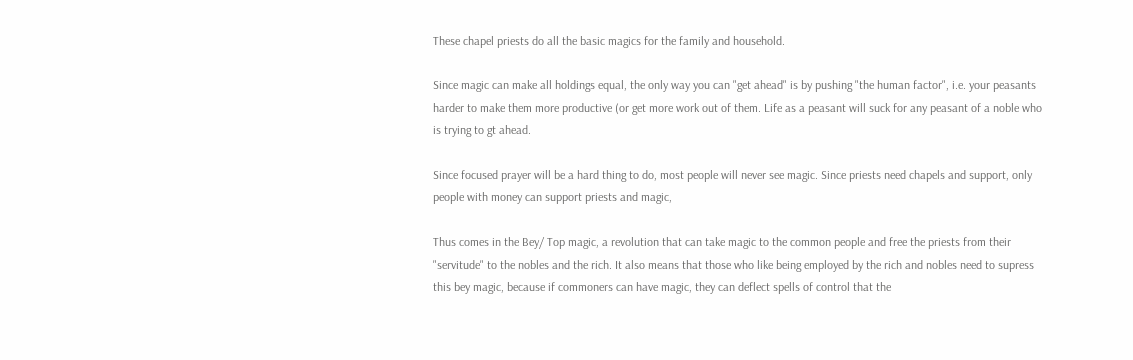These chapel priests do all the basic magics for the family and household.

Since magic can make all holdings equal, the only way you can "get ahead" is by pushing "the human factor", i.e. your peasants harder to make them more productive (or get more work out of them. Life as a peasant will suck for any peasant of a noble who is trying to gt ahead.

Since focused prayer will be a hard thing to do, most people will never see magic. Since priests need chapels and support, only people with money can support priests and magic,

Thus comes in the Bey/ Top magic, a revolution that can take magic to the common people and free the priests from their "servitude" to the nobles and the rich. It also means that those who like being employed by the rich and nobles need to supress this bey magic, because if commoners can have magic, they can deflect spells of control that the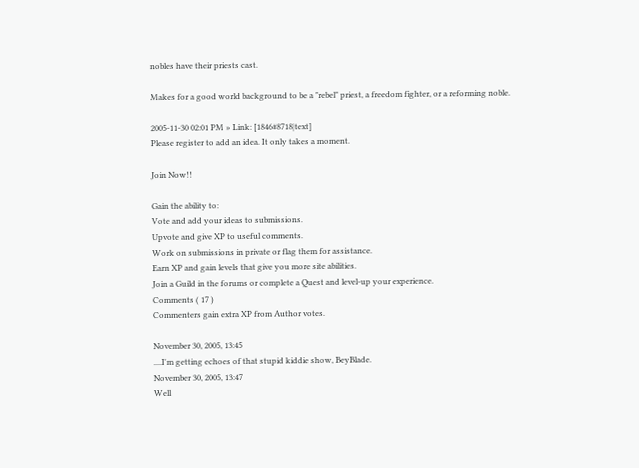nobles have their priests cast.

Makes for a good world background to be a "rebel" priest, a freedom fighter, or a reforming noble.

2005-11-30 02:01 PM » Link: [1846#8718|text]
Please register to add an idea. It only takes a moment.

Join Now!!

Gain the ability to:
Vote and add your ideas to submissions.
Upvote and give XP to useful comments.
Work on submissions in private or flag them for assistance.
Earn XP and gain levels that give you more site abilities.
Join a Guild in the forums or complete a Quest and level-up your experience.
Comments ( 17 )
Commenters gain extra XP from Author votes.

November 30, 2005, 13:45
....I'm getting echoes of that stupid kiddie show, BeyBlade.
November 30, 2005, 13:47
Well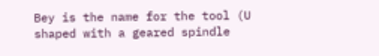Bey is the name for the tool (U shaped with a geared spindle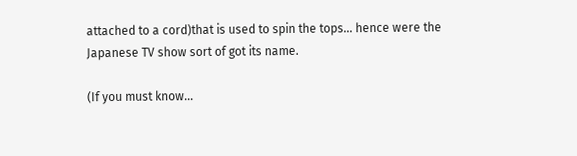attached to a cord)that is used to spin the tops... hence were the Japanese TV show sort of got its name.

(If you must know...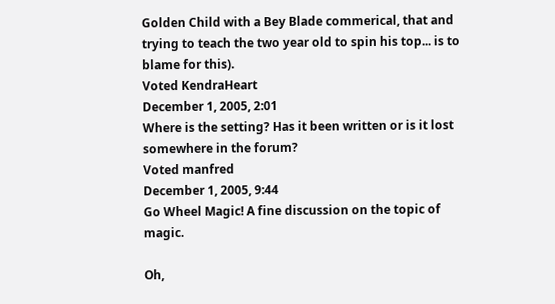Golden Child with a Bey Blade commerical, that and trying to teach the two year old to spin his top... is to blame for this).
Voted KendraHeart
December 1, 2005, 2:01
Where is the setting? Has it been written or is it lost somewhere in the forum?
Voted manfred
December 1, 2005, 9:44
Go Wheel Magic! A fine discussion on the topic of magic.

Oh,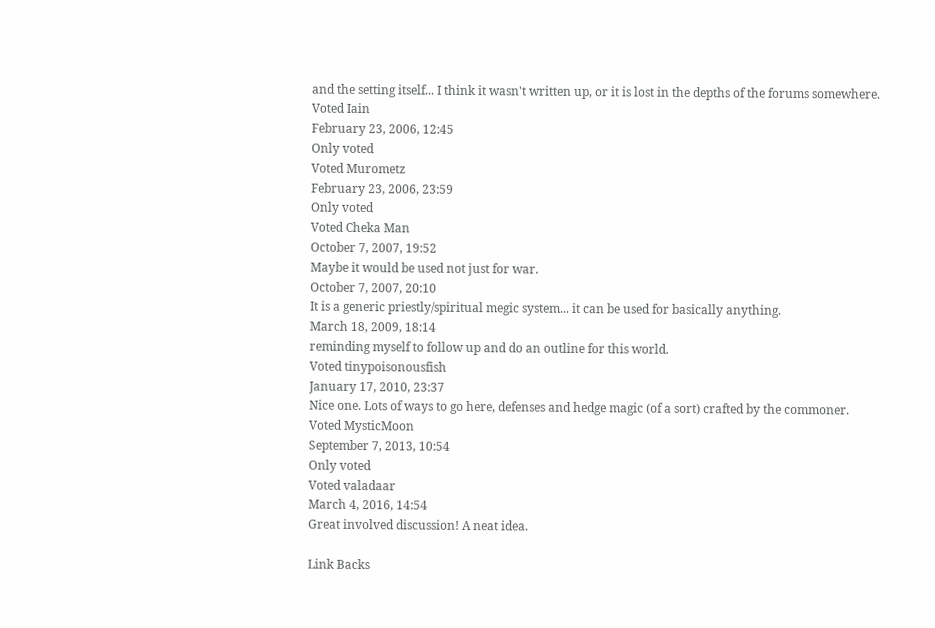and the setting itself... I think it wasn't written up, or it is lost in the depths of the forums somewhere.
Voted Iain
February 23, 2006, 12:45
Only voted
Voted Murometz
February 23, 2006, 23:59
Only voted
Voted Cheka Man
October 7, 2007, 19:52
Maybe it would be used not just for war.
October 7, 2007, 20:10
It is a generic priestly/spiritual megic system... it can be used for basically anything.
March 18, 2009, 18:14
reminding myself to follow up and do an outline for this world.
Voted tinypoisonousfish
January 17, 2010, 23:37
Nice one. Lots of ways to go here, defenses and hedge magic (of a sort) crafted by the commoner.
Voted MysticMoon
September 7, 2013, 10:54
Only voted
Voted valadaar
March 4, 2016, 14:54
Great involved discussion! A neat idea.

Link Backs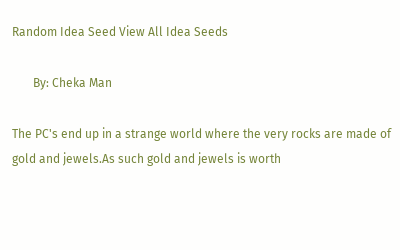Random Idea Seed View All Idea Seeds

       By: Cheka Man

The PC's end up in a strange world where the very rocks are made of gold and jewels.As such gold and jewels is worth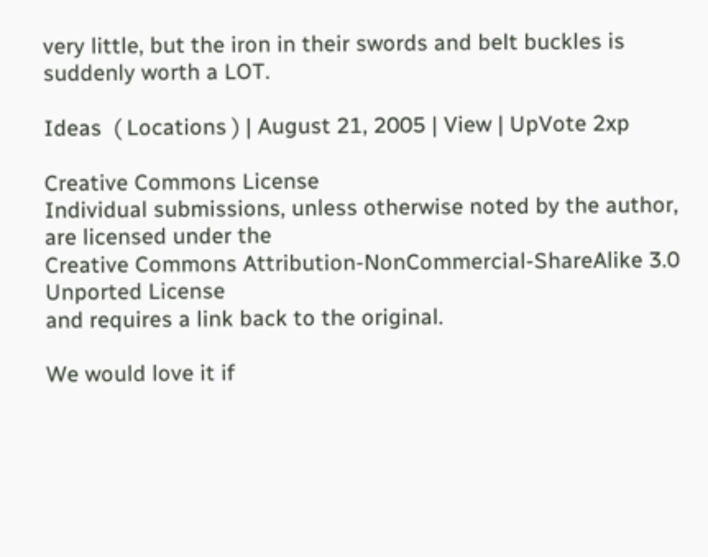very little, but the iron in their swords and belt buckles is suddenly worth a LOT.

Ideas  ( Locations ) | August 21, 2005 | View | UpVote 2xp

Creative Commons License
Individual submissions, unless otherwise noted by the author, are licensed under the
Creative Commons Attribution-NonCommercial-ShareAlike 3.0 Unported License
and requires a link back to the original.

We would love it if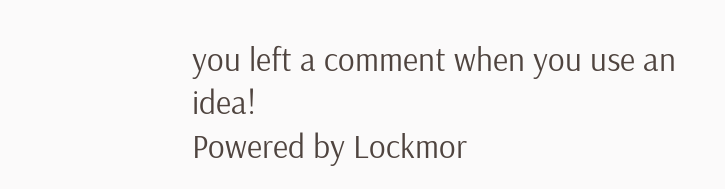you left a comment when you use an idea!
Powered by Lockmor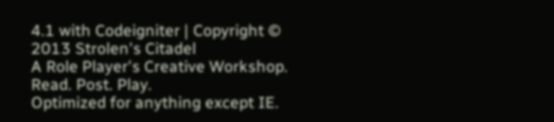4.1 with Codeigniter | Copyright © 2013 Strolen's Citadel
A Role Player's Creative Workshop.
Read. Post. Play.
Optimized for anything except IE.